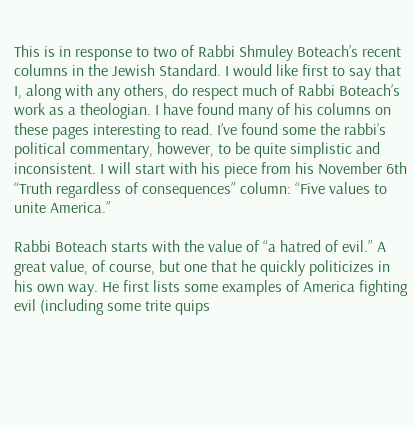This is in response to two of Rabbi Shmuley Boteach’s recent columns in the Jewish Standard. I would like first to say that I, along with any others, do respect much of Rabbi Boteach’s work as a theologian. I have found many of his columns on these pages interesting to read. I’ve found some the rabbi’s political commentary, however, to be quite simplistic and inconsistent. I will start with his piece from his November 6th “Truth regardless of consequences” column: “Five values to unite America.”

Rabbi Boteach starts with the value of “a hatred of evil.” A great value, of course, but one that he quickly politicizes in his own way. He first lists some examples of America fighting evil (including some trite quips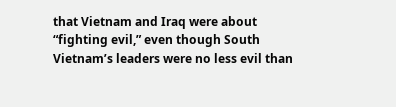that Vietnam and Iraq were about “fighting evil,” even though South Vietnam’s leaders were no less evil than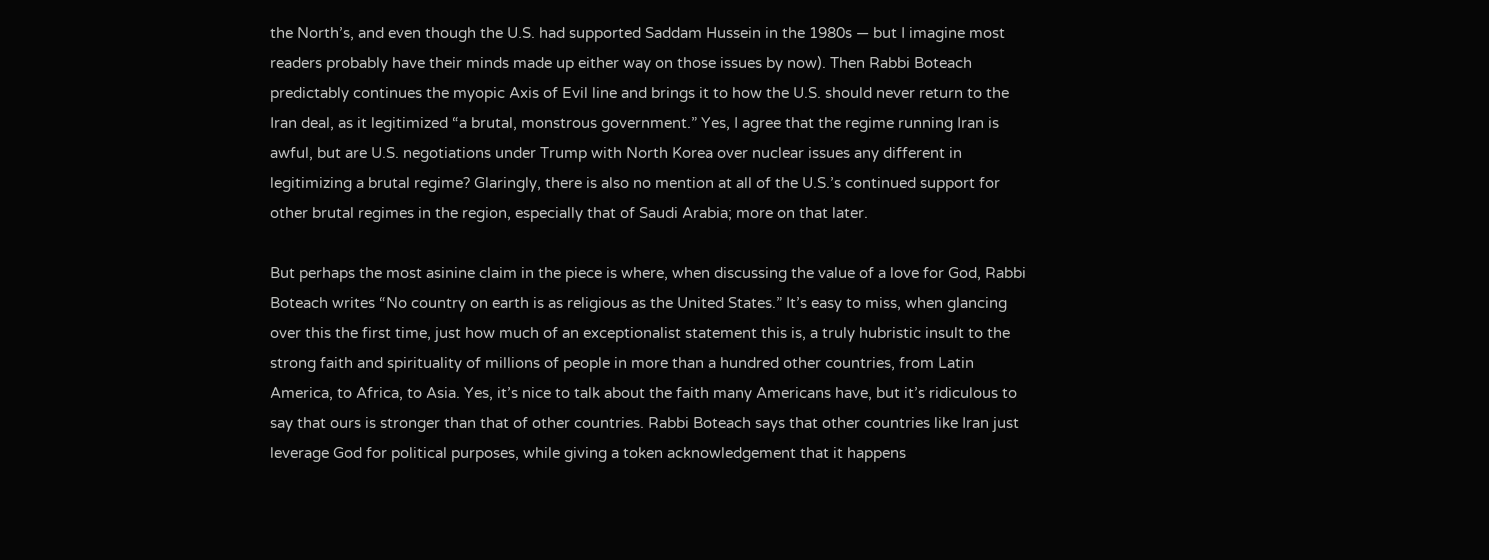the North’s, and even though the U.S. had supported Saddam Hussein in the 1980s — but I imagine most readers probably have their minds made up either way on those issues by now). Then Rabbi Boteach predictably continues the myopic Axis of Evil line and brings it to how the U.S. should never return to the Iran deal, as it legitimized “a brutal, monstrous government.” Yes, I agree that the regime running Iran is awful, but are U.S. negotiations under Trump with North Korea over nuclear issues any different in legitimizing a brutal regime? Glaringly, there is also no mention at all of the U.S.’s continued support for other brutal regimes in the region, especially that of Saudi Arabia; more on that later.

But perhaps the most asinine claim in the piece is where, when discussing the value of a love for God, Rabbi Boteach writes “No country on earth is as religious as the United States.” It’s easy to miss, when glancing over this the first time, just how much of an exceptionalist statement this is, a truly hubristic insult to the strong faith and spirituality of millions of people in more than a hundred other countries, from Latin America, to Africa, to Asia. Yes, it’s nice to talk about the faith many Americans have, but it’s ridiculous to say that ours is stronger than that of other countries. Rabbi Boteach says that other countries like Iran just leverage God for political purposes, while giving a token acknowledgement that it happens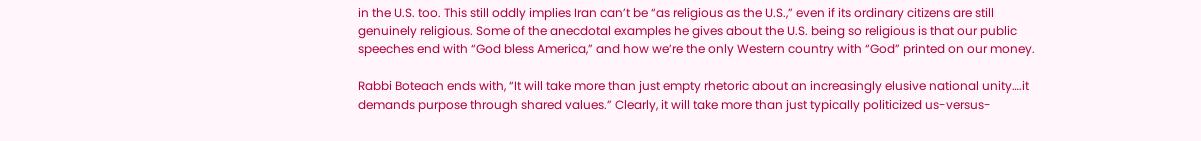in the U.S. too. This still oddly implies Iran can’t be “as religious as the U.S.,” even if its ordinary citizens are still genuinely religious. Some of the anecdotal examples he gives about the U.S. being so religious is that our public speeches end with “God bless America,” and how we’re the only Western country with “God” printed on our money.

Rabbi Boteach ends with, “It will take more than just empty rhetoric about an increasingly elusive national unity….it demands purpose through shared values.” Clearly, it will take more than just typically politicized us-versus-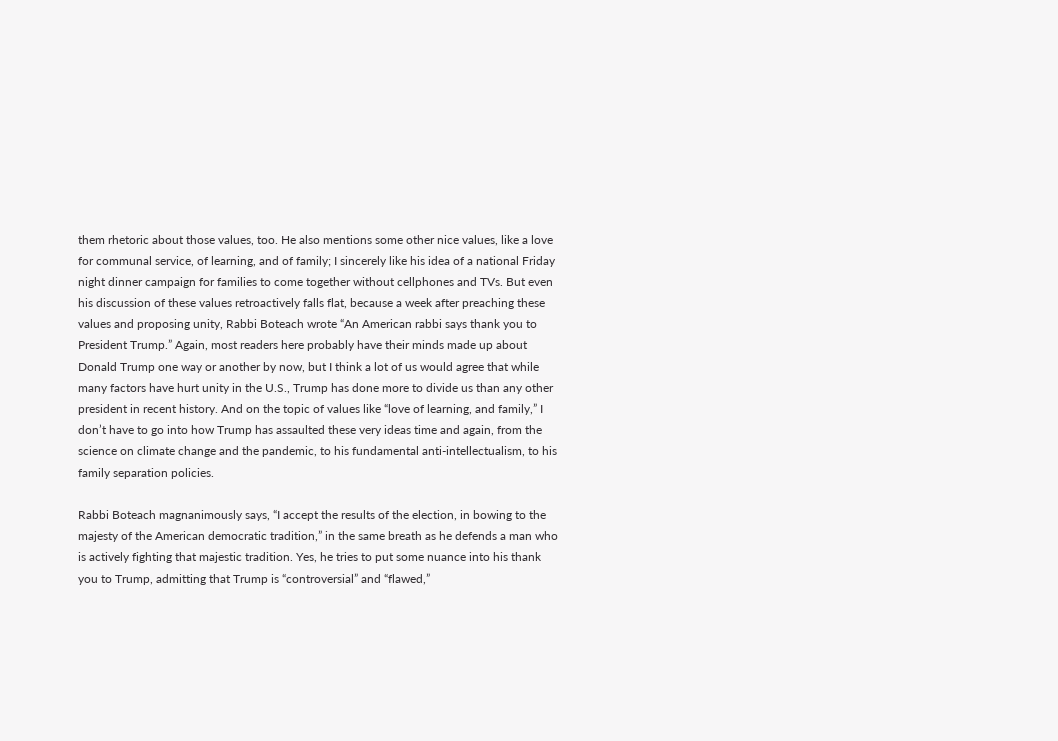them rhetoric about those values, too. He also mentions some other nice values, like a love for communal service, of learning, and of family; I sincerely like his idea of a national Friday night dinner campaign for families to come together without cellphones and TVs. But even his discussion of these values retroactively falls flat, because a week after preaching these values and proposing unity, Rabbi Boteach wrote “An American rabbi says thank you to President Trump.” Again, most readers here probably have their minds made up about Donald Trump one way or another by now, but I think a lot of us would agree that while many factors have hurt unity in the U.S., Trump has done more to divide us than any other president in recent history. And on the topic of values like “love of learning, and family,” I don’t have to go into how Trump has assaulted these very ideas time and again, from the science on climate change and the pandemic, to his fundamental anti-intellectualism, to his family separation policies.

Rabbi Boteach magnanimously says, “I accept the results of the election, in bowing to the majesty of the American democratic tradition,” in the same breath as he defends a man who is actively fighting that majestic tradition. Yes, he tries to put some nuance into his thank you to Trump, admitting that Trump is “controversial” and “flawed,”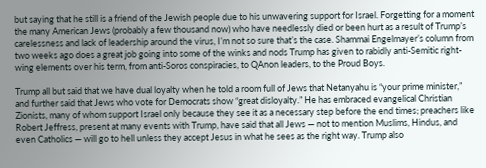but saying that he still is a friend of the Jewish people due to his unwavering support for Israel. Forgetting for a moment the many American Jews (probably a few thousand now) who have needlessly died or been hurt as a result of Trump’s carelessness and lack of leadership around the virus, I’m not so sure that’s the case. Shammai Engelmayer’s column from two weeks ago does a great job going into some of the winks and nods Trump has given to rabidly anti-Semitic right-wing elements over his term, from anti-Soros conspiracies, to QAnon leaders, to the Proud Boys.

Trump all but said that we have dual loyalty when he told a room full of Jews that Netanyahu is “your prime minister,” and further said that Jews who vote for Democrats show “great disloyalty.” He has embraced evangelical Christian Zionists, many of whom support Israel only because they see it as a necessary step before the end times; preachers like Robert Jeffress, present at many events with Trump, have said that all Jews — not to mention Muslims, Hindus, and even Catholics — will go to hell unless they accept Jesus in what he sees as the right way. Trump also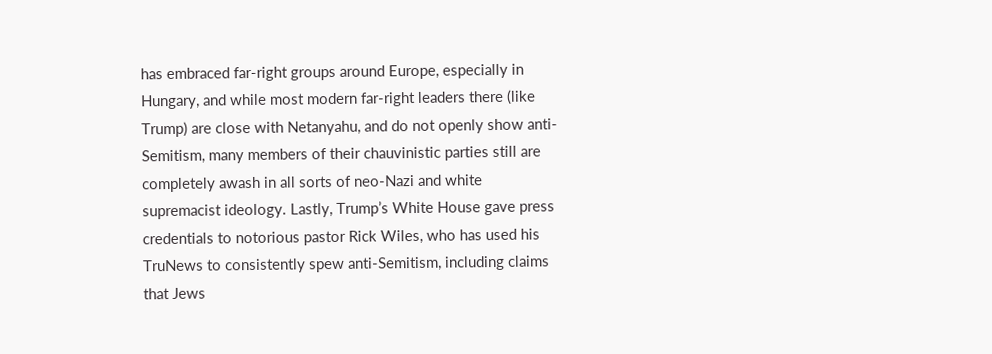has embraced far-right groups around Europe, especially in Hungary, and while most modern far-right leaders there (like Trump) are close with Netanyahu, and do not openly show anti-Semitism, many members of their chauvinistic parties still are completely awash in all sorts of neo-Nazi and white supremacist ideology. Lastly, Trump’s White House gave press credentials to notorious pastor Rick Wiles, who has used his TruNews to consistently spew anti-Semitism, including claims that Jews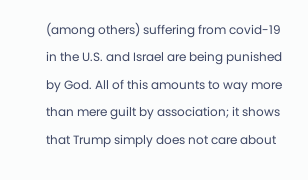(among others) suffering from covid-19 in the U.S. and Israel are being punished by God. All of this amounts to way more than mere guilt by association; it shows that Trump simply does not care about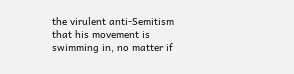the virulent anti-Semitism that his movement is swimming in, no matter if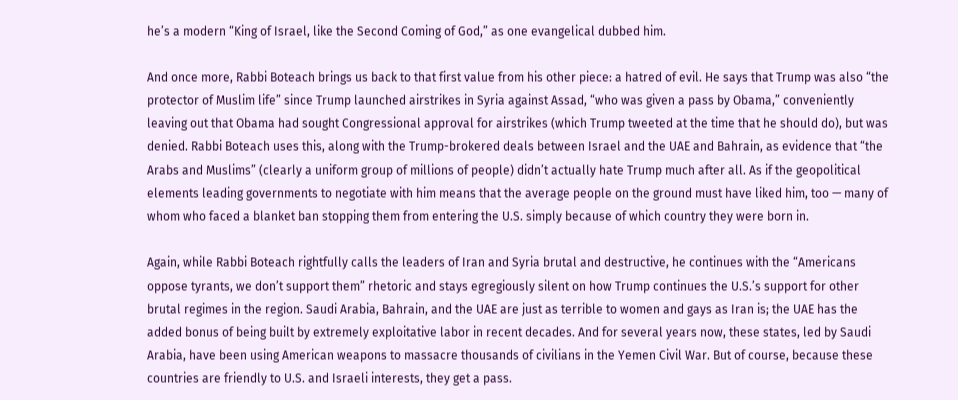he’s a modern “King of Israel, like the Second Coming of God,” as one evangelical dubbed him.

And once more, Rabbi Boteach brings us back to that first value from his other piece: a hatred of evil. He says that Trump was also “the protector of Muslim life” since Trump launched airstrikes in Syria against Assad, “who was given a pass by Obama,” conveniently leaving out that Obama had sought Congressional approval for airstrikes (which Trump tweeted at the time that he should do), but was denied. Rabbi Boteach uses this, along with the Trump-brokered deals between Israel and the UAE and Bahrain, as evidence that “the Arabs and Muslims” (clearly a uniform group of millions of people) didn’t actually hate Trump much after all. As if the geopolitical elements leading governments to negotiate with him means that the average people on the ground must have liked him, too — many of whom who faced a blanket ban stopping them from entering the U.S. simply because of which country they were born in.

Again, while Rabbi Boteach rightfully calls the leaders of Iran and Syria brutal and destructive, he continues with the “Americans oppose tyrants, we don’t support them” rhetoric and stays egregiously silent on how Trump continues the U.S.’s support for other brutal regimes in the region. Saudi Arabia, Bahrain, and the UAE are just as terrible to women and gays as Iran is; the UAE has the added bonus of being built by extremely exploitative labor in recent decades. And for several years now, these states, led by Saudi Arabia, have been using American weapons to massacre thousands of civilians in the Yemen Civil War. But of course, because these countries are friendly to U.S. and Israeli interests, they get a pass.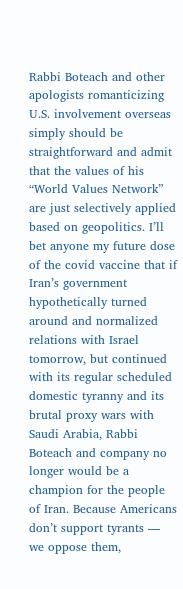Rabbi Boteach and other apologists romanticizing U.S. involvement overseas simply should be straightforward and admit that the values of his “World Values Network” are just selectively applied based on geopolitics. I’ll bet anyone my future dose of the covid vaccine that if Iran’s government hypothetically turned around and normalized relations with Israel tomorrow, but continued with its regular scheduled domestic tyranny and its brutal proxy wars with Saudi Arabia, Rabbi Boteach and company no longer would be a champion for the people of Iran. Because Americans don’t support tyrants — we oppose them,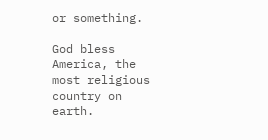or something.

God bless America, the most religious country on earth.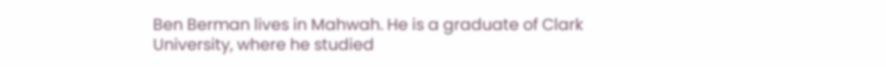Ben Berman lives in Mahwah. He is a graduate of Clark University, where he studied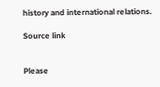history and international relations.

Source link


Please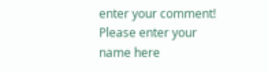enter your comment!
Please enter your name here